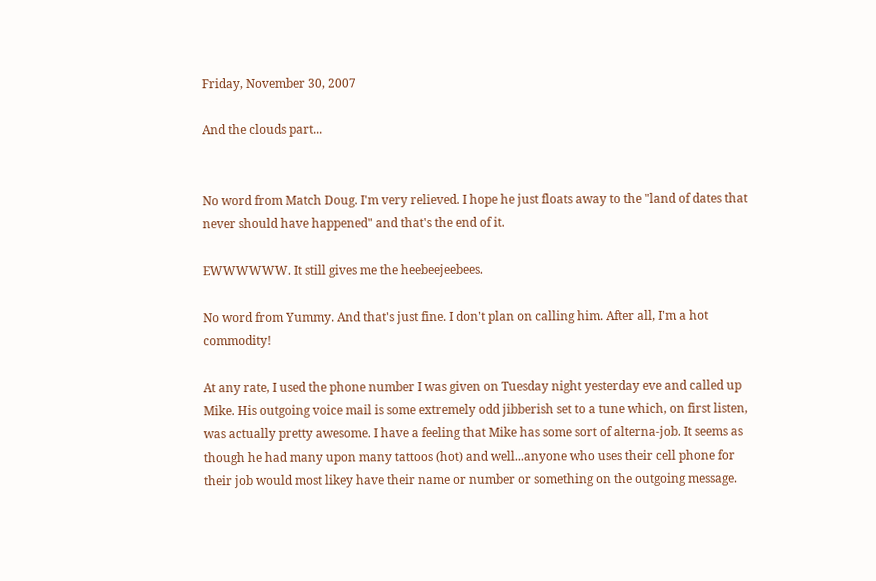Friday, November 30, 2007

And the clouds part...


No word from Match Doug. I'm very relieved. I hope he just floats away to the "land of dates that never should have happened" and that's the end of it.

EWWWWWW. It still gives me the heebeejeebees.

No word from Yummy. And that's just fine. I don't plan on calling him. After all, I'm a hot commodity!

At any rate, I used the phone number I was given on Tuesday night yesterday eve and called up Mike. His outgoing voice mail is some extremely odd jibberish set to a tune which, on first listen, was actually pretty awesome. I have a feeling that Mike has some sort of alterna-job. It seems as though he had many upon many tattoos (hot) and well...anyone who uses their cell phone for their job would most likey have their name or number or something on the outgoing message.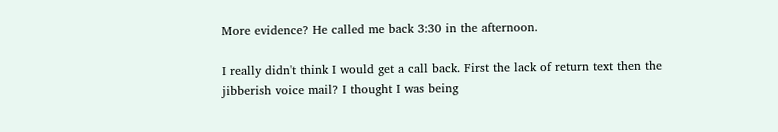More evidence? He called me back 3:30 in the afternoon.

I really didn't think I would get a call back. First the lack of return text then the jibberish voice mail? I thought I was being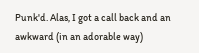Punk'd. Alas, I got a call back and an awkward (in an adorable way)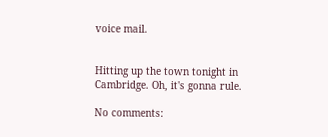voice mail.


Hitting up the town tonight in Cambridge. Oh, it's gonna rule.

No comments: